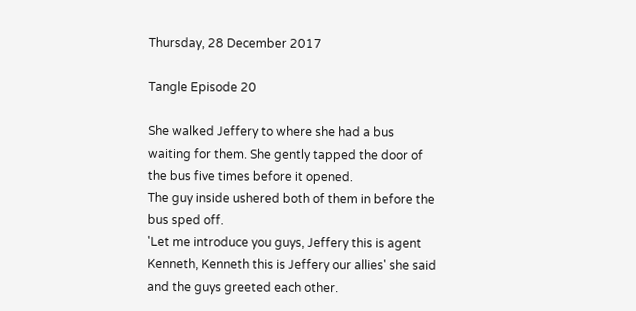Thursday, 28 December 2017

Tangle Episode 20

She walked Jeffery to where she had a bus waiting for them. She gently tapped the door of the bus five times before it opened.
The guy inside ushered both of them in before the bus sped off.
'Let me introduce you guys, Jeffery this is agent Kenneth, Kenneth this is Jeffery our allies' she said and the guys greeted each other.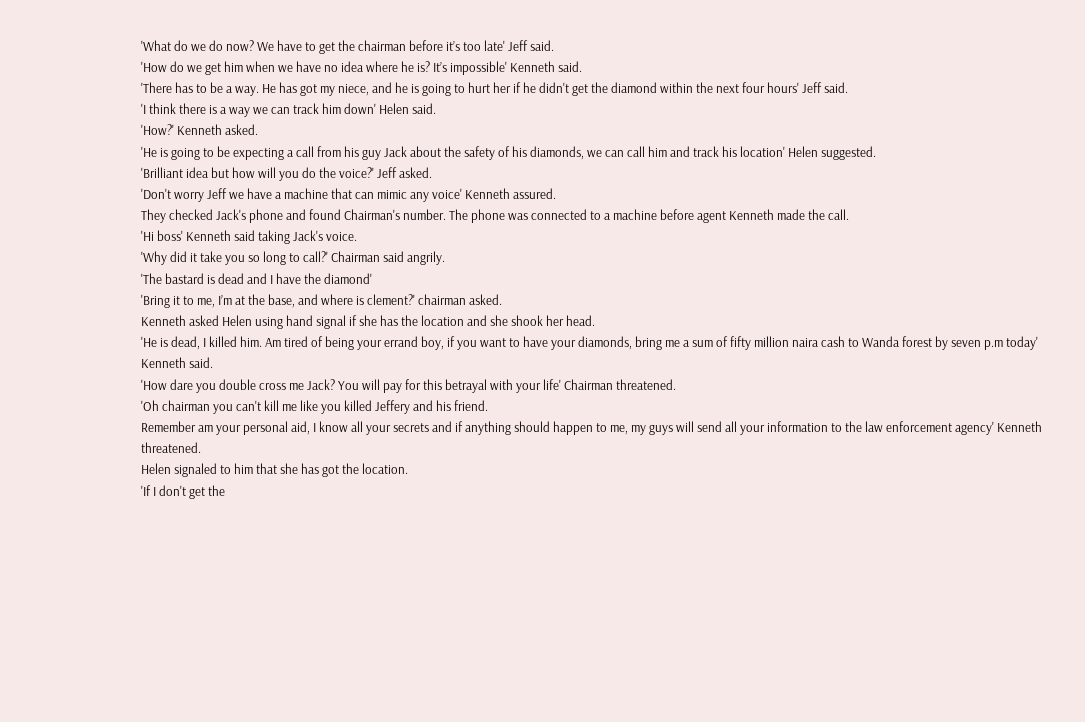'What do we do now? We have to get the chairman before it’s too late' Jeff said.
'How do we get him when we have no idea where he is? It’s impossible' Kenneth said.
'There has to be a way. He has got my niece, and he is going to hurt her if he didn't get the diamond within the next four hours' Jeff said.
'I think there is a way we can track him down' Helen said.
'How?' Kenneth asked.
'He is going to be expecting a call from his guy Jack about the safety of his diamonds, we can call him and track his location' Helen suggested.
'Brilliant idea but how will you do the voice?' Jeff asked.
'Don't worry Jeff we have a machine that can mimic any voice' Kenneth assured.
They checked Jack's phone and found Chairman's number. The phone was connected to a machine before agent Kenneth made the call.
'Hi boss' Kenneth said taking Jack's voice.
'Why did it take you so long to call?' Chairman said angrily.
'The bastard is dead and I have the diamond'
'Bring it to me, I’m at the base, and where is clement?' chairman asked.
Kenneth asked Helen using hand signal if she has the location and she shook her head.
'He is dead, I killed him. Am tired of being your errand boy, if you want to have your diamonds, bring me a sum of fifty million naira cash to Wanda forest by seven p.m today' Kenneth said.
'How dare you double cross me Jack? You will pay for this betrayal with your life' Chairman threatened.
'Oh chairman you can't kill me like you killed Jeffery and his friend.
Remember am your personal aid, I know all your secrets and if anything should happen to me, my guys will send all your information to the law enforcement agency' Kenneth threatened.
Helen signaled to him that she has got the location.
'If I don't get the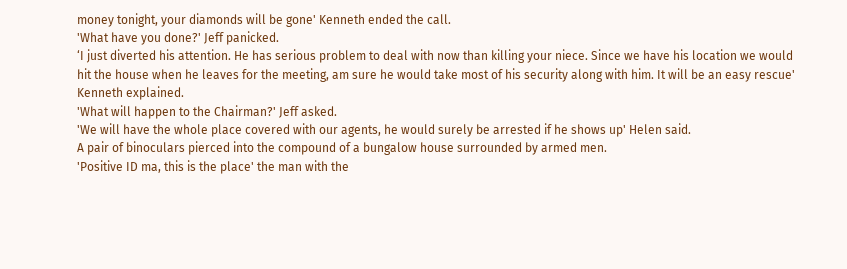money tonight, your diamonds will be gone' Kenneth ended the call.
'What have you done?' Jeff panicked.
‘I just diverted his attention. He has serious problem to deal with now than killing your niece. Since we have his location we would hit the house when he leaves for the meeting, am sure he would take most of his security along with him. It will be an easy rescue' Kenneth explained.
'What will happen to the Chairman?' Jeff asked.
'We will have the whole place covered with our agents, he would surely be arrested if he shows up' Helen said.
A pair of binoculars pierced into the compound of a bungalow house surrounded by armed men.
'Positive ID ma, this is the place' the man with the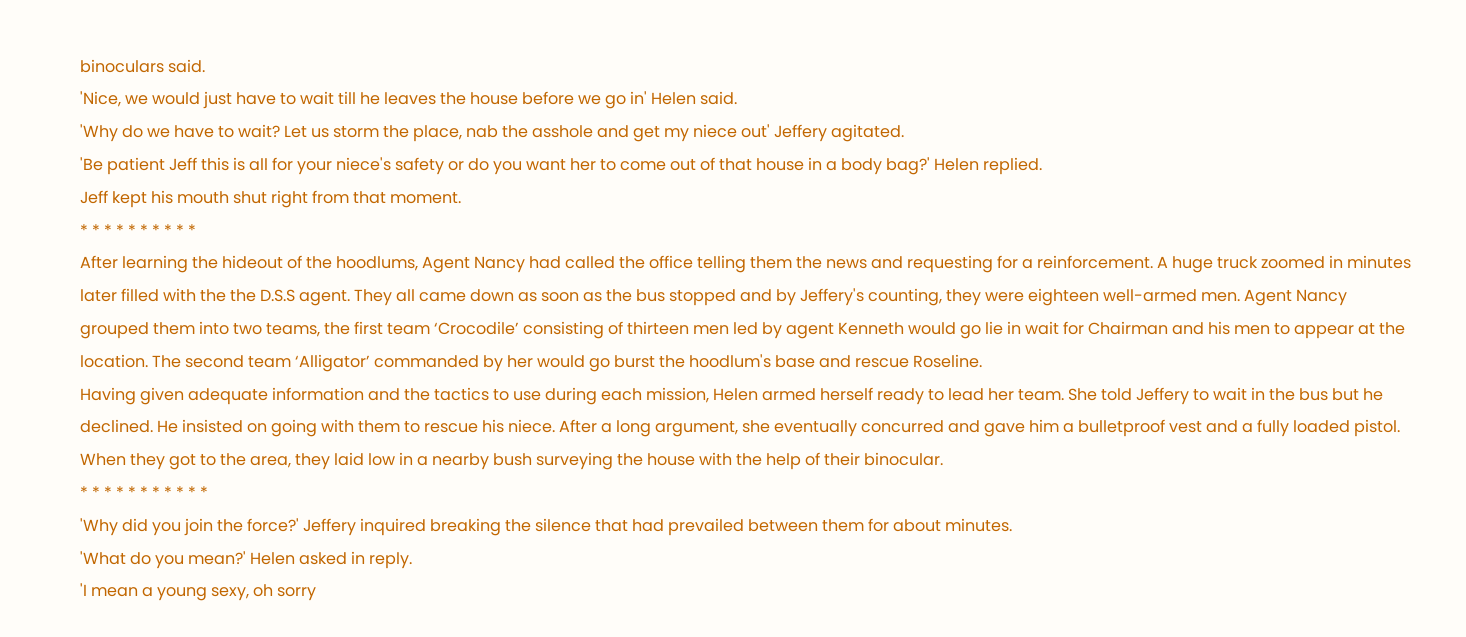binoculars said.
'Nice, we would just have to wait till he leaves the house before we go in' Helen said.
'Why do we have to wait? Let us storm the place, nab the asshole and get my niece out' Jeffery agitated.
'Be patient Jeff this is all for your niece's safety or do you want her to come out of that house in a body bag?' Helen replied.
Jeff kept his mouth shut right from that moment.
* * * * * * * * * *
After learning the hideout of the hoodlums, Agent Nancy had called the office telling them the news and requesting for a reinforcement. A huge truck zoomed in minutes later filled with the the D.S.S agent. They all came down as soon as the bus stopped and by Jeffery's counting, they were eighteen well-armed men. Agent Nancy grouped them into two teams, the first team ‘Crocodile’ consisting of thirteen men led by agent Kenneth would go lie in wait for Chairman and his men to appear at the location. The second team ‘Alligator’ commanded by her would go burst the hoodlum's base and rescue Roseline.
Having given adequate information and the tactics to use during each mission, Helen armed herself ready to lead her team. She told Jeffery to wait in the bus but he declined. He insisted on going with them to rescue his niece. After a long argument, she eventually concurred and gave him a bulletproof vest and a fully loaded pistol.
When they got to the area, they laid low in a nearby bush surveying the house with the help of their binocular.
* * * * * * * * * * *
'Why did you join the force?' Jeffery inquired breaking the silence that had prevailed between them for about minutes.
'What do you mean?' Helen asked in reply.
'I mean a young sexy, oh sorry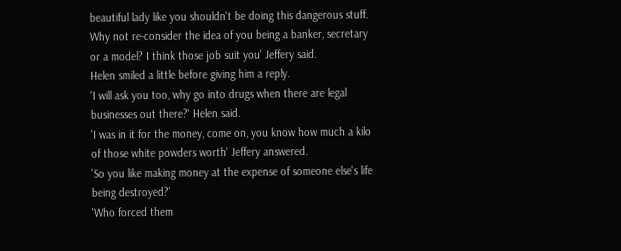beautiful lady like you shouldn't be doing this dangerous stuff. Why not re-consider the idea of you being a banker, secretary or a model? I think those job suit you' Jeffery said.
Helen smiled a little before giving him a reply.
'I will ask you too, why go into drugs when there are legal businesses out there?' Helen said.
'I was in it for the money, come on, you know how much a kilo of those white powders worth' Jeffery answered.
'So you like making money at the expense of someone else's life being destroyed?'
'Who forced them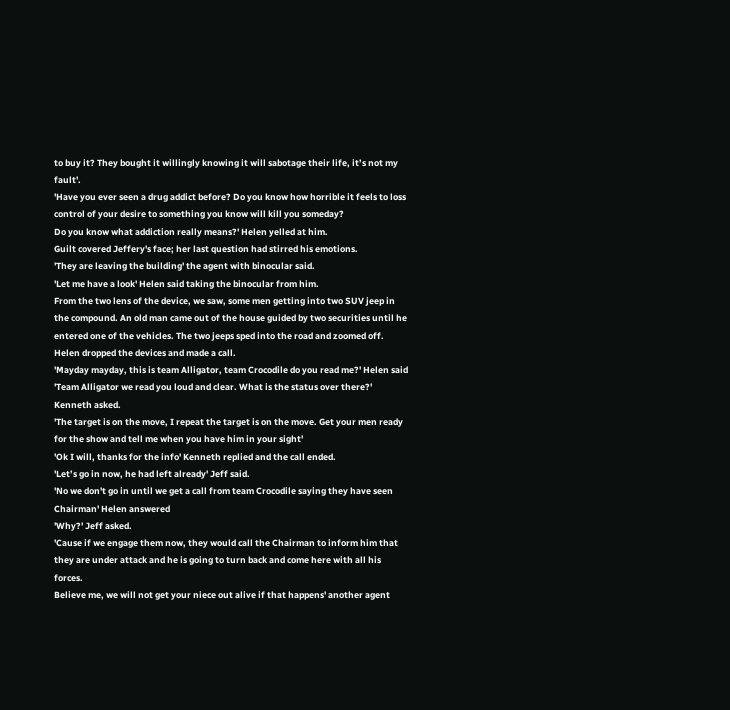to buy it? They bought it willingly knowing it will sabotage their life, it’s not my fault'.
'Have you ever seen a drug addict before? Do you know how horrible it feels to loss control of your desire to something you know will kill you someday?
Do you know what addiction really means?' Helen yelled at him.
Guilt covered Jeffery's face; her last question had stirred his emotions.
'They are leaving the building' the agent with binocular said.
'Let me have a look' Helen said taking the binocular from him.
From the two lens of the device, we saw, some men getting into two SUV jeep in the compound. An old man came out of the house guided by two securities until he entered one of the vehicles. The two jeeps sped into the road and zoomed off.
Helen dropped the devices and made a call.
'Mayday mayday, this is team Alligator, team Crocodile do you read me?' Helen said
'Team Alligator we read you loud and clear. What is the status over there?' Kenneth asked.
'The target is on the move, I repeat the target is on the move. Get your men ready for the show and tell me when you have him in your sight'
'Ok I will, thanks for the info' Kenneth replied and the call ended.
'Let’s go in now, he had left already' Jeff said.
'No we don't go in until we get a call from team Crocodile saying they have seen Chairman' Helen answered
'Why?' Jeff asked.
'Cause if we engage them now, they would call the Chairman to inform him that they are under attack and he is going to turn back and come here with all his forces.
Believe me, we will not get your niece out alive if that happens' another agent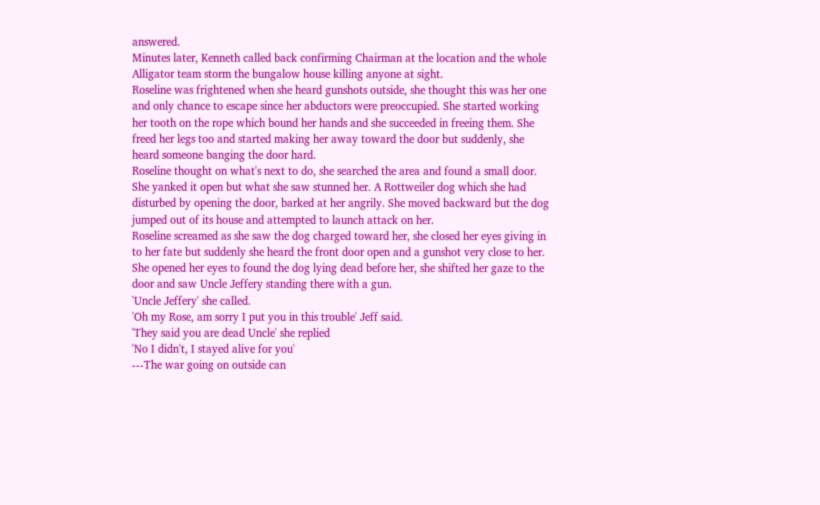answered.
Minutes later, Kenneth called back confirming Chairman at the location and the whole Alligator team storm the bungalow house killing anyone at sight.
Roseline was frightened when she heard gunshots outside, she thought this was her one and only chance to escape since her abductors were preoccupied. She started working her tooth on the rope which bound her hands and she succeeded in freeing them. She freed her legs too and started making her away toward the door but suddenly, she heard someone banging the door hard.
Roseline thought on what's next to do, she searched the area and found a small door. She yanked it open but what she saw stunned her. A Rottweiler dog which she had disturbed by opening the door, barked at her angrily. She moved backward but the dog jumped out of its house and attempted to launch attack on her.
Roseline screamed as she saw the dog charged toward her, she closed her eyes giving in to her fate but suddenly she heard the front door open and a gunshot very close to her. She opened her eyes to found the dog lying dead before her, she shifted her gaze to the door and saw Uncle Jeffery standing there with a gun.
'Uncle Jeffery' she called.
'Oh my Rose, am sorry I put you in this trouble' Jeff said.
'They said you are dead Uncle' she replied
'No I didn't, I stayed alive for you'
---The war going on outside can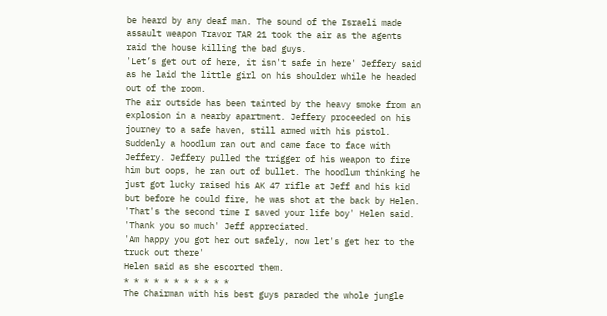be heard by any deaf man. The sound of the Israeli made assault weapon Travor TAR 21 took the air as the agents raid the house killing the bad guys.
'Let’s get out of here, it isn't safe in here' Jeffery said as he laid the little girl on his shoulder while he headed out of the room.
The air outside has been tainted by the heavy smoke from an explosion in a nearby apartment. Jeffery proceeded on his journey to a safe haven, still armed with his pistol. Suddenly a hoodlum ran out and came face to face with Jeffery. Jeffery pulled the trigger of his weapon to fire him but oops, he ran out of bullet. The hoodlum thinking he just got lucky raised his AK 47 rifle at Jeff and his kid but before he could fire, he was shot at the back by Helen.
'That's the second time I saved your life boy' Helen said.
'Thank you so much' Jeff appreciated.
'Am happy you got her out safely, now let's get her to the truck out there'
Helen said as she escorted them.
* * * * * * * * * * *
The Chairman with his best guys paraded the whole jungle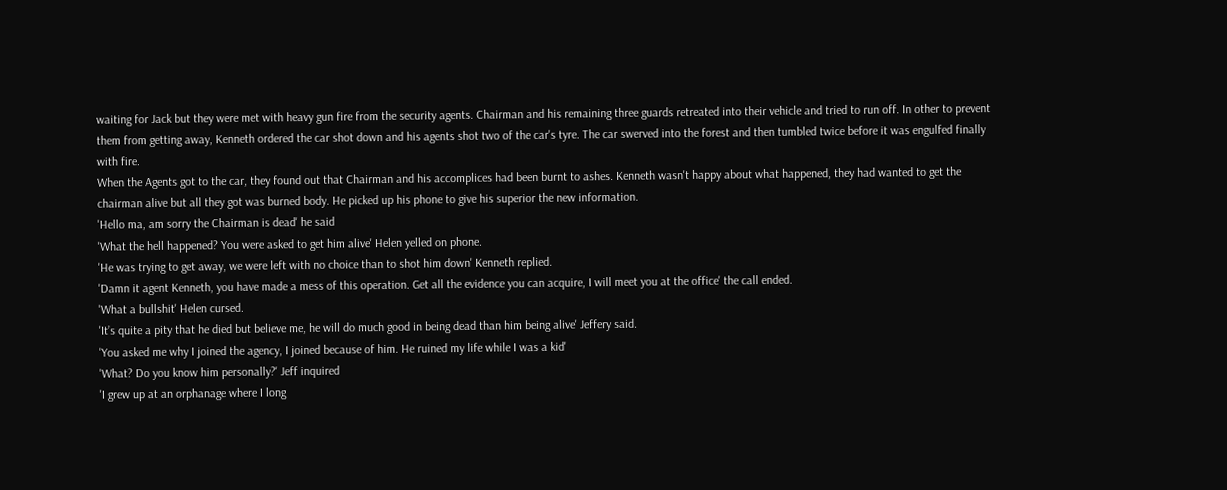waiting for Jack but they were met with heavy gun fire from the security agents. Chairman and his remaining three guards retreated into their vehicle and tried to run off. In other to prevent them from getting away, Kenneth ordered the car shot down and his agents shot two of the car's tyre. The car swerved into the forest and then tumbled twice before it was engulfed finally with fire.
When the Agents got to the car, they found out that Chairman and his accomplices had been burnt to ashes. Kenneth wasn't happy about what happened, they had wanted to get the chairman alive but all they got was burned body. He picked up his phone to give his superior the new information.
'Hello ma, am sorry the Chairman is dead' he said
'What the hell happened? You were asked to get him alive' Helen yelled on phone.
'He was trying to get away, we were left with no choice than to shot him down' Kenneth replied.
'Damn it agent Kenneth, you have made a mess of this operation. Get all the evidence you can acquire, I will meet you at the office' the call ended.
'What a bullshit' Helen cursed.
'It’s quite a pity that he died but believe me, he will do much good in being dead than him being alive' Jeffery said.
'You asked me why I joined the agency, I joined because of him. He ruined my life while I was a kid'
'What? Do you know him personally?' Jeff inquired
'I grew up at an orphanage where I long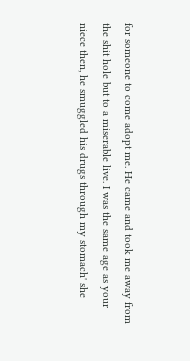for someone to come adopt me. He came and took me away from the shit hole but to a miserable live. I was the same age as your niece then, he smuggled his drugs through my stomach' she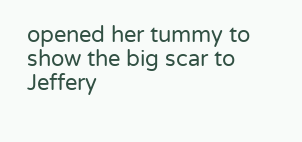opened her tummy to show the big scar to Jeffery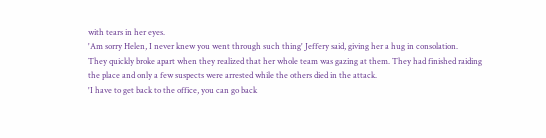with tears in her eyes.
'Am sorry Helen, I never knew you went through such thing' Jeffery said, giving her a hug in consolation.
They quickly broke apart when they realized that her whole team was gazing at them. They had finished raiding the place and only a few suspects were arrested while the others died in the attack.
'I have to get back to the office, you can go back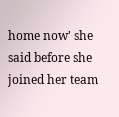home now' she said before she joined her team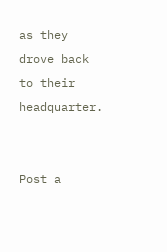as they drove back to their headquarter.


Post a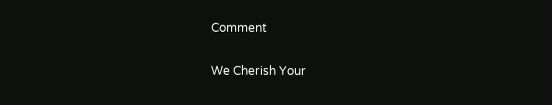Comment

We Cherish Your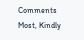Comments Most, Kindly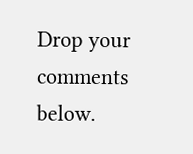Drop your comments below.